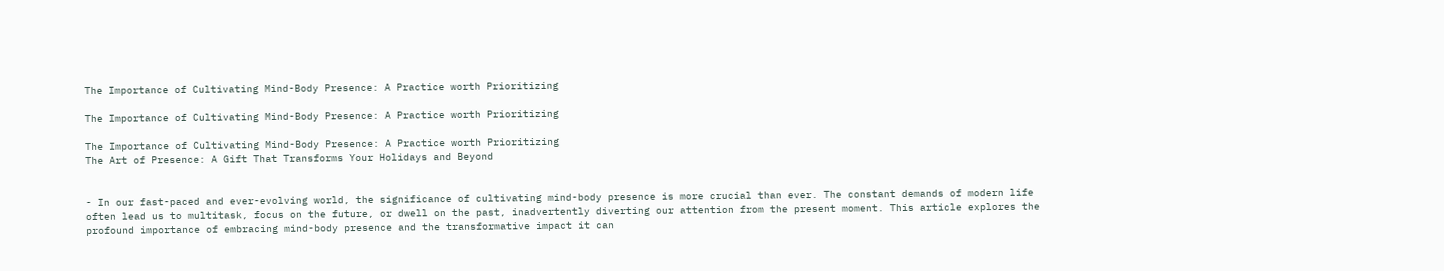The Importance of Cultivating Mind-Body Presence: A Practice worth Prioritizing

The Importance of Cultivating Mind-Body Presence: A Practice worth Prioritizing

The Importance of Cultivating Mind-Body Presence: A Practice worth Prioritizing
The Art of Presence: A Gift That Transforms Your Holidays and Beyond


- In our fast-paced and ever-evolving world, the significance of cultivating mind-body presence is more crucial than ever. The constant demands of modern life often lead us to multitask, focus on the future, or dwell on the past, inadvertently diverting our attention from the present moment. This article explores the profound importance of embracing mind-body presence and the transformative impact it can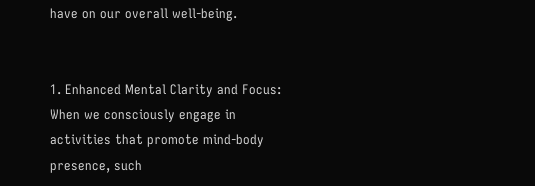have on our overall well-being.


1. Enhanced Mental Clarity and Focus: When we consciously engage in activities that promote mind-body presence, such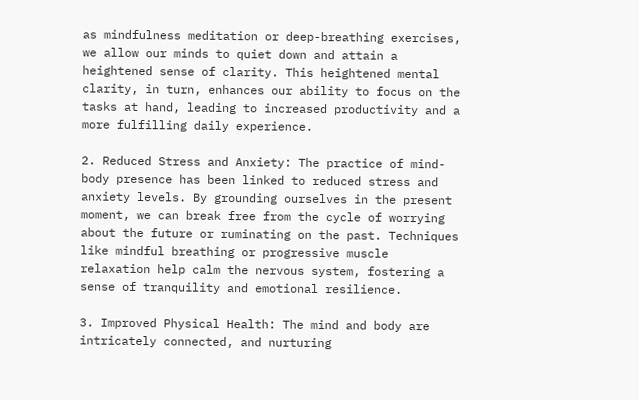as mindfulness meditation or deep-breathing exercises, we allow our minds to quiet down and attain a heightened sense of clarity. This heightened mental clarity, in turn, enhances our ability to focus on the tasks at hand, leading to increased productivity and a more fulfilling daily experience.

2. Reduced Stress and Anxiety: The practice of mind-body presence has been linked to reduced stress and anxiety levels. By grounding ourselves in the present moment, we can break free from the cycle of worrying about the future or ruminating on the past. Techniques like mindful breathing or progressive muscle relaxation help calm the nervous system, fostering a sense of tranquility and emotional resilience.

3. Improved Physical Health: The mind and body are intricately connected, and nurturing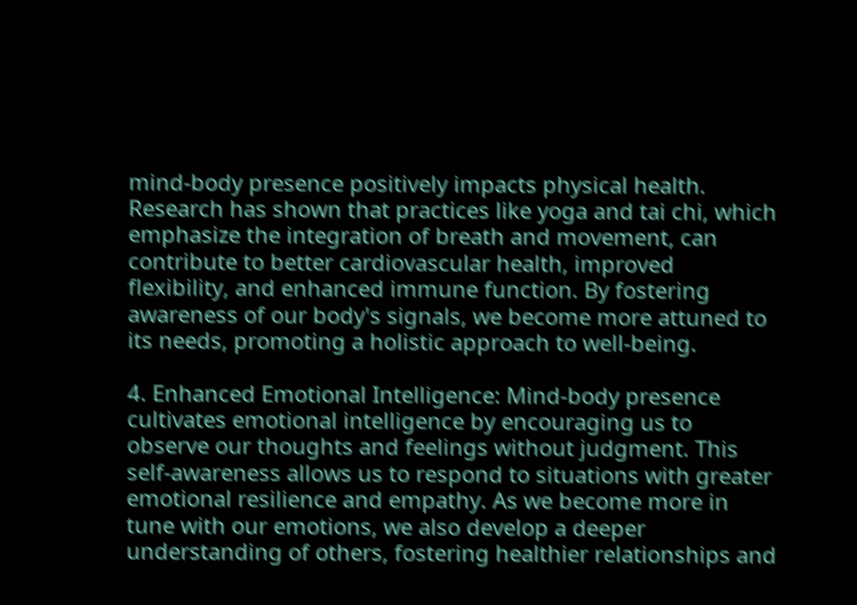mind-body presence positively impacts physical health. Research has shown that practices like yoga and tai chi, which emphasize the integration of breath and movement, can contribute to better cardiovascular health, improved flexibility, and enhanced immune function. By fostering awareness of our body's signals, we become more attuned to its needs, promoting a holistic approach to well-being.

4. Enhanced Emotional Intelligence: Mind-body presence cultivates emotional intelligence by encouraging us to observe our thoughts and feelings without judgment. This self-awareness allows us to respond to situations with greater emotional resilience and empathy. As we become more in tune with our emotions, we also develop a deeper understanding of others, fostering healthier relationships and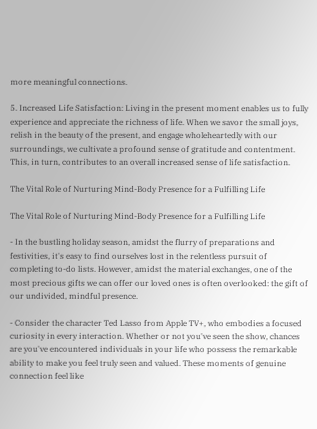more meaningful connections.

5. Increased Life Satisfaction: Living in the present moment enables us to fully experience and appreciate the richness of life. When we savor the small joys, relish in the beauty of the present, and engage wholeheartedly with our surroundings, we cultivate a profound sense of gratitude and contentment. This, in turn, contributes to an overall increased sense of life satisfaction.

The Vital Role of Nurturing Mind-Body Presence for a Fulfilling Life

The Vital Role of Nurturing Mind-Body Presence for a Fulfilling Life

- In the bustling holiday season, amidst the flurry of preparations and festivities, it's easy to find ourselves lost in the relentless pursuit of completing to-do lists. However, amidst the material exchanges, one of the most precious gifts we can offer our loved ones is often overlooked: the gift of our undivided, mindful presence.

- Consider the character Ted Lasso from Apple TV+, who embodies a focused curiosity in every interaction. Whether or not you've seen the show, chances are you've encountered individuals in your life who possess the remarkable ability to make you feel truly seen and valued. These moments of genuine connection feel like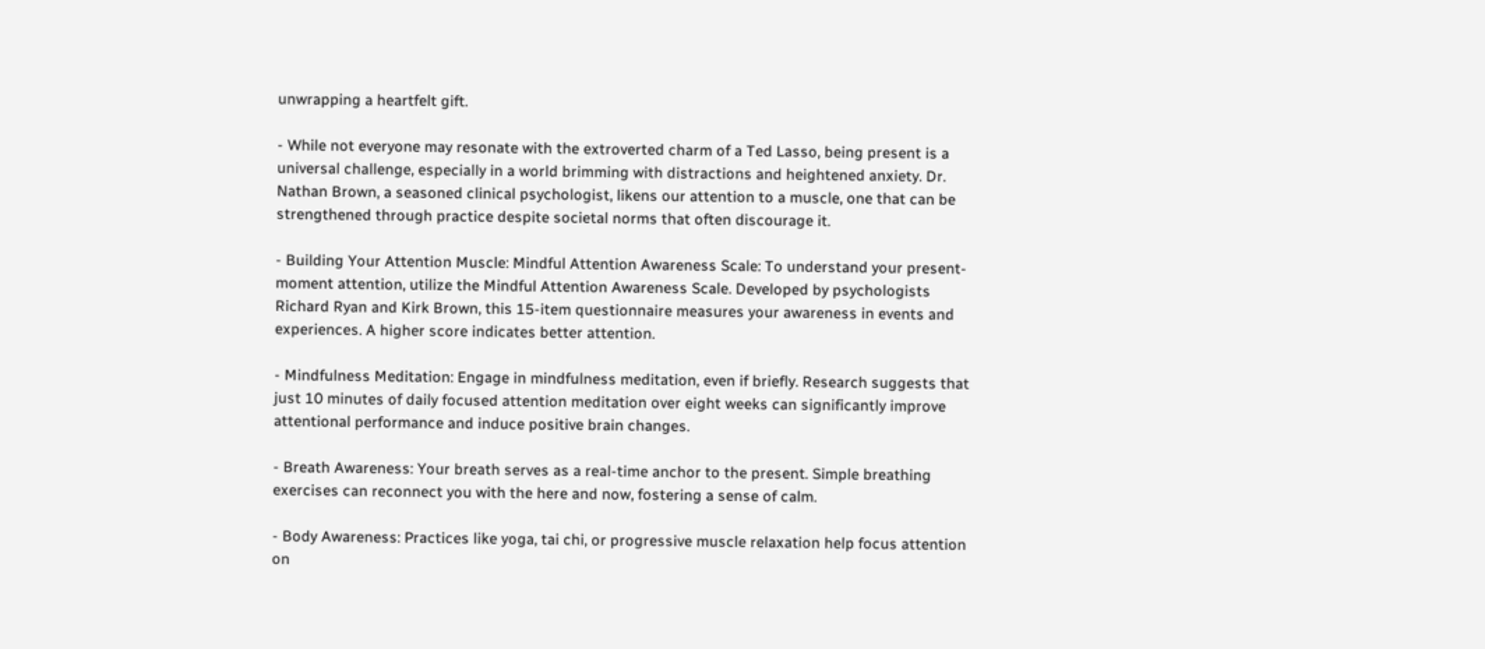unwrapping a heartfelt gift.

- While not everyone may resonate with the extroverted charm of a Ted Lasso, being present is a universal challenge, especially in a world brimming with distractions and heightened anxiety. Dr. Nathan Brown, a seasoned clinical psychologist, likens our attention to a muscle, one that can be strengthened through practice despite societal norms that often discourage it.

- Building Your Attention Muscle: Mindful Attention Awareness Scale: To understand your present-moment attention, utilize the Mindful Attention Awareness Scale. Developed by psychologists Richard Ryan and Kirk Brown, this 15-item questionnaire measures your awareness in events and experiences. A higher score indicates better attention.

- Mindfulness Meditation: Engage in mindfulness meditation, even if briefly. Research suggests that just 10 minutes of daily focused attention meditation over eight weeks can significantly improve attentional performance and induce positive brain changes.

- Breath Awareness: Your breath serves as a real-time anchor to the present. Simple breathing exercises can reconnect you with the here and now, fostering a sense of calm.

- Body Awareness: Practices like yoga, tai chi, or progressive muscle relaxation help focus attention on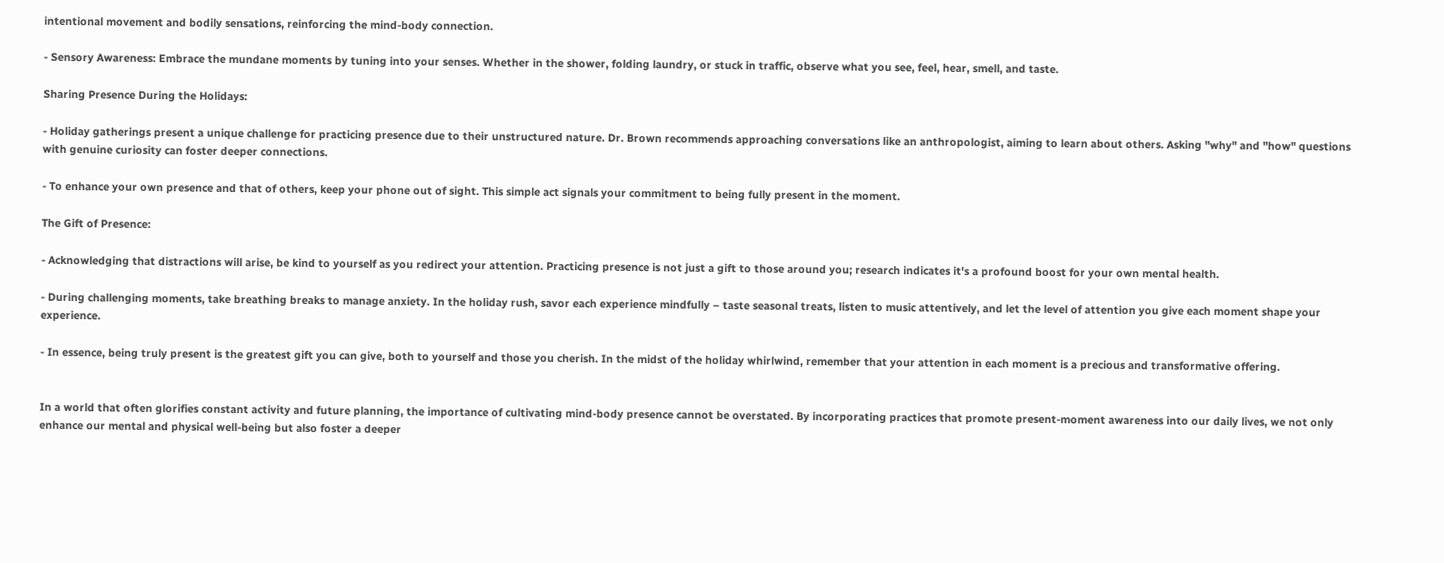intentional movement and bodily sensations, reinforcing the mind-body connection.

- Sensory Awareness: Embrace the mundane moments by tuning into your senses. Whether in the shower, folding laundry, or stuck in traffic, observe what you see, feel, hear, smell, and taste.

Sharing Presence During the Holidays:

- Holiday gatherings present a unique challenge for practicing presence due to their unstructured nature. Dr. Brown recommends approaching conversations like an anthropologist, aiming to learn about others. Asking "why" and "how" questions with genuine curiosity can foster deeper connections.

- To enhance your own presence and that of others, keep your phone out of sight. This simple act signals your commitment to being fully present in the moment.

The Gift of Presence:

- Acknowledging that distractions will arise, be kind to yourself as you redirect your attention. Practicing presence is not just a gift to those around you; research indicates it's a profound boost for your own mental health.

- During challenging moments, take breathing breaks to manage anxiety. In the holiday rush, savor each experience mindfully – taste seasonal treats, listen to music attentively, and let the level of attention you give each moment shape your experience.

- In essence, being truly present is the greatest gift you can give, both to yourself and those you cherish. In the midst of the holiday whirlwind, remember that your attention in each moment is a precious and transformative offering.


In a world that often glorifies constant activity and future planning, the importance of cultivating mind-body presence cannot be overstated. By incorporating practices that promote present-moment awareness into our daily lives, we not only enhance our mental and physical well-being but also foster a deeper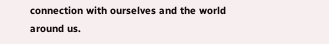connection with ourselves and the world around us.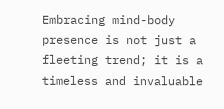Embracing mind-body presence is not just a fleeting trend; it is a timeless and invaluable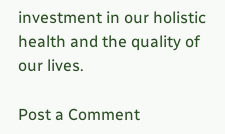investment in our holistic health and the quality of our lives.

Post a Comment